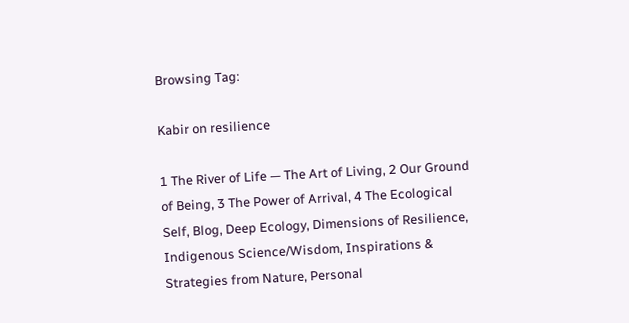Browsing Tag:

Kabir on resilience

1 The River of Life — The Art of Living, 2 Our Ground of Being, 3 The Power of Arrival, 4 The Ecological Self, Blog, Deep Ecology, Dimensions of Resilience, Indigenous Science/Wisdom, Inspirations & Strategies from Nature, Personal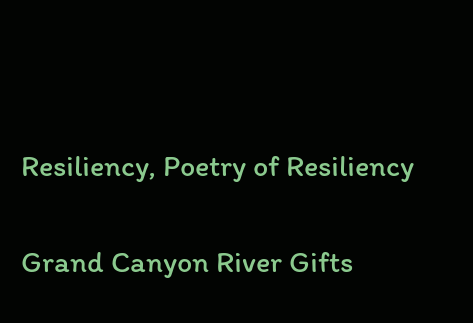Resiliency, Poetry of Resiliency

Grand Canyon River Gifts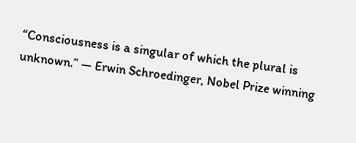“Consciousness is a singular of which the plural is unknown.” — Erwin Schroedinger, Nobel Prize winning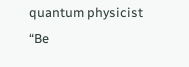quantum physicist “Be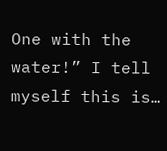One with the water!” I tell myself this is…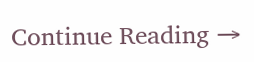Continue Reading →